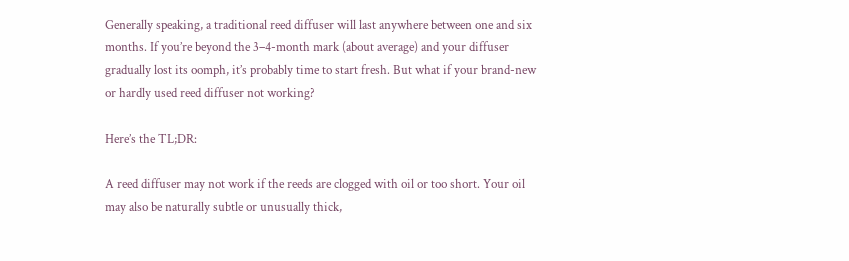Generally speaking, a traditional reed diffuser will last anywhere between one and six months. If you’re beyond the 3–4-month mark (about average) and your diffuser gradually lost its oomph, it’s probably time to start fresh. But what if your brand-new or hardly used reed diffuser not working?

Here’s the TL;DR:

A reed diffuser may not work if the reeds are clogged with oil or too short. Your oil may also be naturally subtle or unusually thick,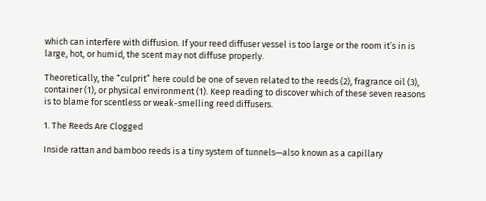which can interfere with diffusion. If your reed diffuser vessel is too large or the room it’s in is large, hot, or humid, the scent may not diffuse properly.

Theoretically, the “culprit” here could be one of seven related to the reeds (2), fragrance oil (3), container (1), or physical environment (1). Keep reading to discover which of these seven reasons is to blame for scentless or weak-smelling reed diffusers.

1. The Reeds Are Clogged

Inside rattan and bamboo reeds is a tiny system of tunnels—also known as a capillary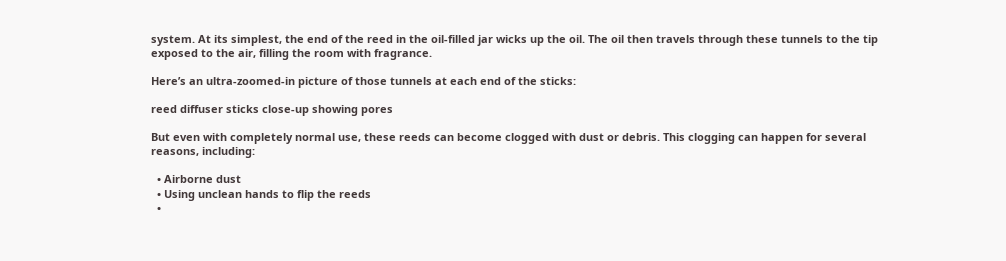system. At its simplest, the end of the reed in the oil-filled jar wicks up the oil. The oil then travels through these tunnels to the tip exposed to the air, filling the room with fragrance.

Here’s an ultra-zoomed-in picture of those tunnels at each end of the sticks:

reed diffuser sticks close-up showing pores

But even with completely normal use, these reeds can become clogged with dust or debris. This clogging can happen for several reasons, including:

  • Airborne dust
  • Using unclean hands to flip the reeds
  •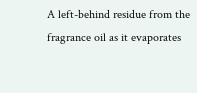A left-behind residue from the fragrance oil as it evaporates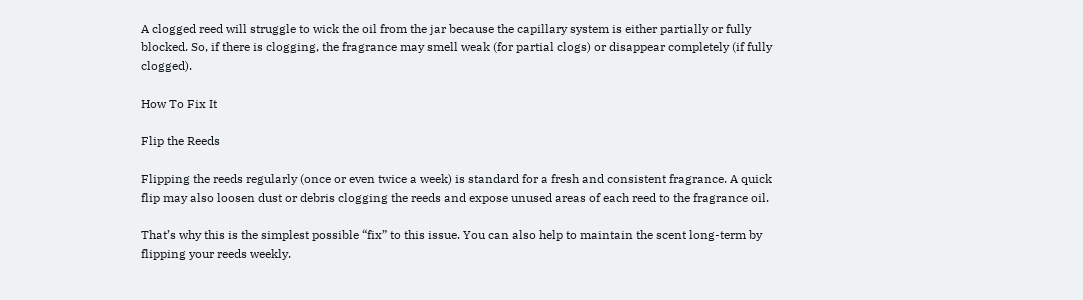A clogged reed will struggle to wick the oil from the jar because the capillary system is either partially or fully blocked. So, if there is clogging, the fragrance may smell weak (for partial clogs) or disappear completely (if fully clogged).

How To Fix It

Flip the Reeds

Flipping the reeds regularly (once or even twice a week) is standard for a fresh and consistent fragrance. A quick flip may also loosen dust or debris clogging the reeds and expose unused areas of each reed to the fragrance oil.

That’s why this is the simplest possible “fix” to this issue. You can also help to maintain the scent long-term by flipping your reeds weekly.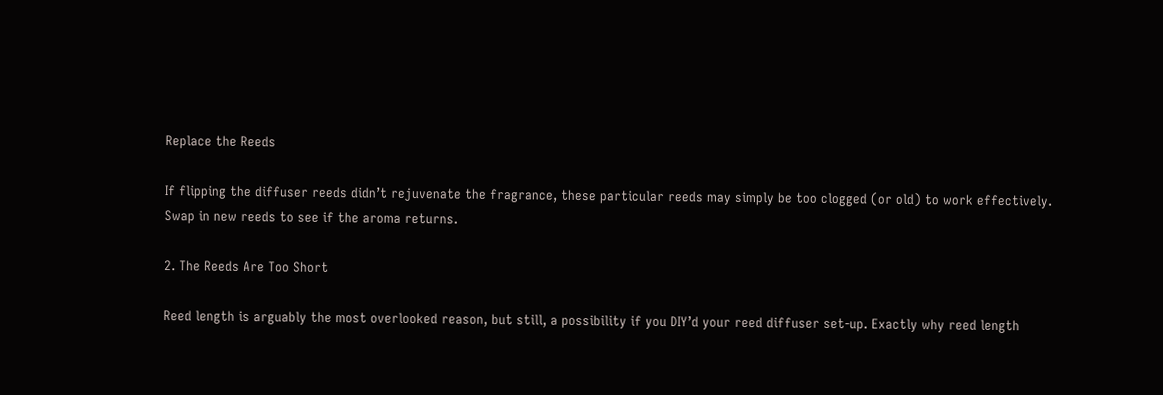Replace the Reeds

If flipping the diffuser reeds didn’t rejuvenate the fragrance, these particular reeds may simply be too clogged (or old) to work effectively. Swap in new reeds to see if the aroma returns.

2. The Reeds Are Too Short

Reed length is arguably the most overlooked reason, but still, a possibility if you DIY’d your reed diffuser set-up. Exactly why reed length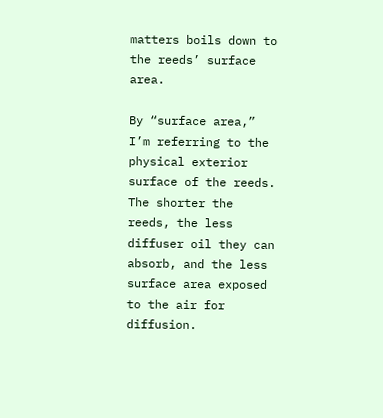matters boils down to the reeds’ surface area.

By “surface area,” I’m referring to the physical exterior surface of the reeds. The shorter the reeds, the less diffuser oil they can absorb, and the less surface area exposed to the air for diffusion.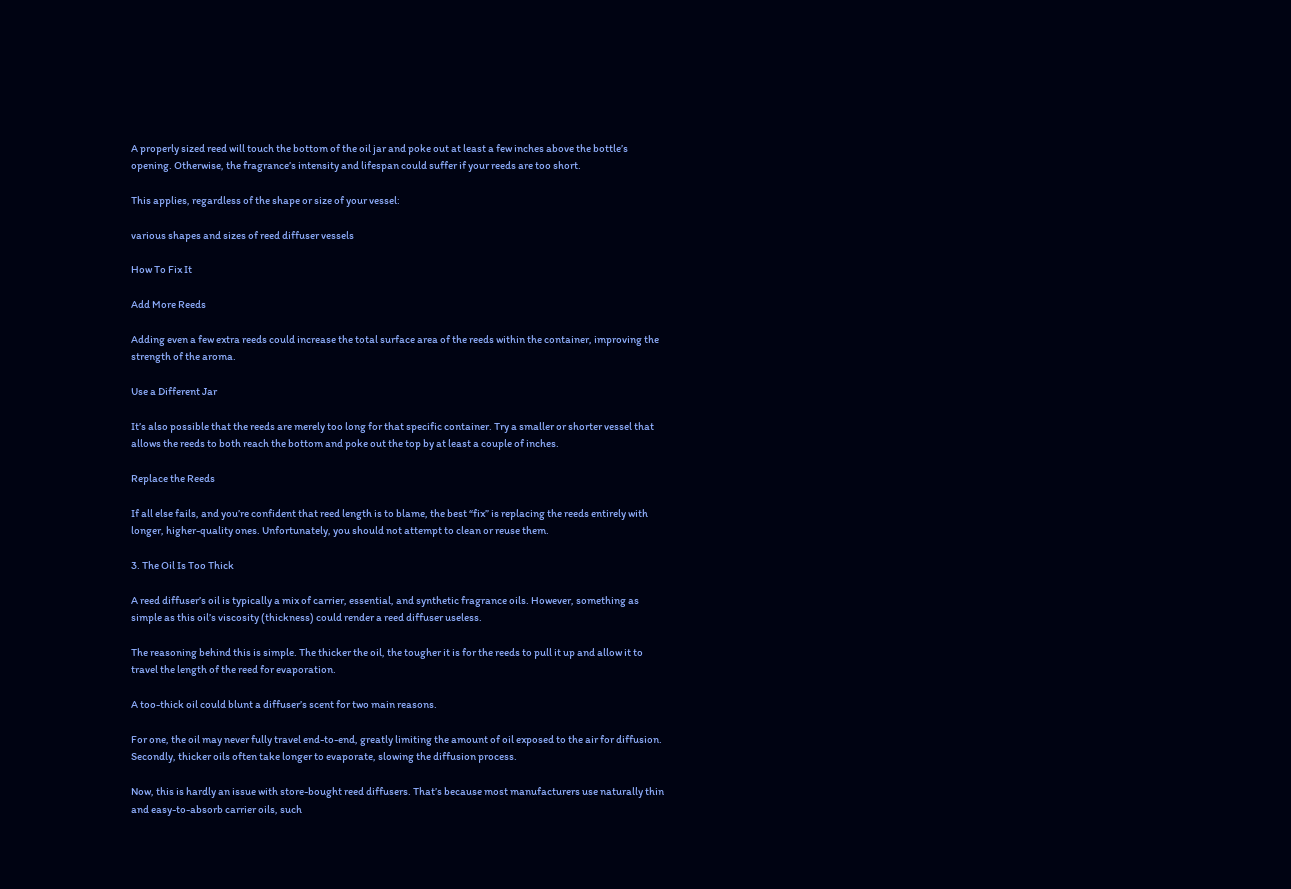A properly sized reed will touch the bottom of the oil jar and poke out at least a few inches above the bottle’s opening. Otherwise, the fragrance’s intensity and lifespan could suffer if your reeds are too short.

This applies, regardless of the shape or size of your vessel:

various shapes and sizes of reed diffuser vessels

How To Fix It

Add More Reeds

Adding even a few extra reeds could increase the total surface area of the reeds within the container, improving the strength of the aroma.

Use a Different Jar

It’s also possible that the reeds are merely too long for that specific container. Try a smaller or shorter vessel that allows the reeds to both reach the bottom and poke out the top by at least a couple of inches.

Replace the Reeds

If all else fails, and you’re confident that reed length is to blame, the best “fix” is replacing the reeds entirely with longer, higher-quality ones. Unfortunately, you should not attempt to clean or reuse them.

3. The Oil Is Too Thick

A reed diffuser’s oil is typically a mix of carrier, essential, and synthetic fragrance oils. However, something as simple as this oil’s viscosity (thickness) could render a reed diffuser useless.

The reasoning behind this is simple. The thicker the oil, the tougher it is for the reeds to pull it up and allow it to travel the length of the reed for evaporation.

A too-thick oil could blunt a diffuser’s scent for two main reasons.

For one, the oil may never fully travel end-to-end, greatly limiting the amount of oil exposed to the air for diffusion. Secondly, thicker oils often take longer to evaporate, slowing the diffusion process.

Now, this is hardly an issue with store-bought reed diffusers. That’s because most manufacturers use naturally thin and easy-to-absorb carrier oils, such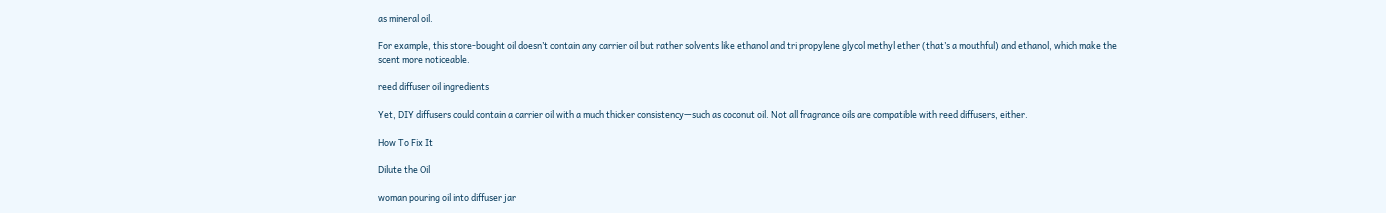as mineral oil.

For example, this store-bought oil doesn’t contain any carrier oil but rather solvents like ethanol and tri propylene glycol methyl ether (that’s a mouthful) and ethanol, which make the scent more noticeable.

reed diffuser oil ingredients

Yet, DIY diffusers could contain a carrier oil with a much thicker consistency—such as coconut oil. Not all fragrance oils are compatible with reed diffusers, either.

How To Fix It

Dilute the Oil

woman pouring oil into diffuser jar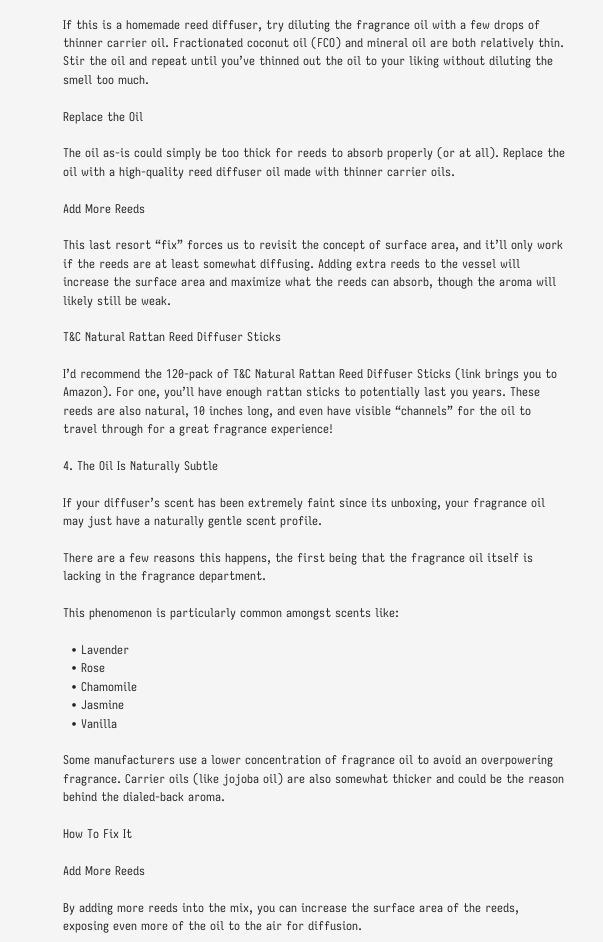If this is a homemade reed diffuser, try diluting the fragrance oil with a few drops of thinner carrier oil. Fractionated coconut oil (FCO) and mineral oil are both relatively thin. Stir the oil and repeat until you’ve thinned out the oil to your liking without diluting the smell too much.

Replace the Oil

The oil as-is could simply be too thick for reeds to absorb properly (or at all). Replace the oil with a high-quality reed diffuser oil made with thinner carrier oils.

Add More Reeds

This last resort “fix” forces us to revisit the concept of surface area, and it’ll only work if the reeds are at least somewhat diffusing. Adding extra reeds to the vessel will increase the surface area and maximize what the reeds can absorb, though the aroma will likely still be weak.

T&C Natural Rattan Reed Diffuser Sticks

I’d recommend the 120-pack of T&C Natural Rattan Reed Diffuser Sticks (link brings you to Amazon). For one, you’ll have enough rattan sticks to potentially last you years. These reeds are also natural, 10 inches long, and even have visible “channels” for the oil to travel through for a great fragrance experience!

4. The Oil Is Naturally Subtle

If your diffuser’s scent has been extremely faint since its unboxing, your fragrance oil may just have a naturally gentle scent profile.

There are a few reasons this happens, the first being that the fragrance oil itself is lacking in the fragrance department.

This phenomenon is particularly common amongst scents like:

  • Lavender
  • Rose
  • Chamomile
  • Jasmine
  • Vanilla

Some manufacturers use a lower concentration of fragrance oil to avoid an overpowering fragrance. Carrier oils (like jojoba oil) are also somewhat thicker and could be the reason behind the dialed-back aroma.

How To Fix It

Add More Reeds

By adding more reeds into the mix, you can increase the surface area of the reeds, exposing even more of the oil to the air for diffusion.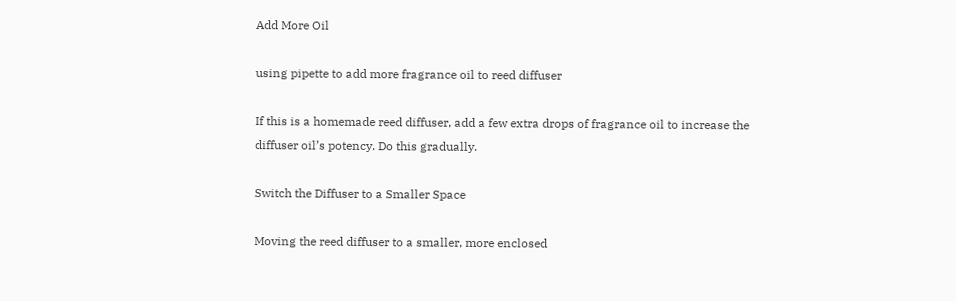Add More Oil

using pipette to add more fragrance oil to reed diffuser

If this is a homemade reed diffuser, add a few extra drops of fragrance oil to increase the diffuser oil’s potency. Do this gradually.

Switch the Diffuser to a Smaller Space

Moving the reed diffuser to a smaller, more enclosed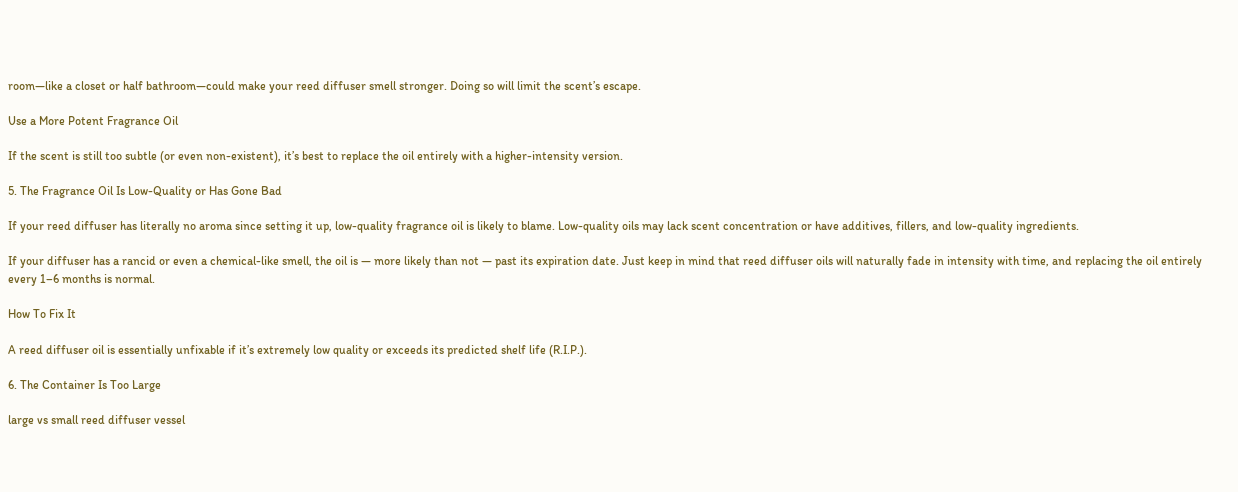room—like a closet or half bathroom—could make your reed diffuser smell stronger. Doing so will limit the scent’s escape.

Use a More Potent Fragrance Oil

If the scent is still too subtle (or even non-existent), it’s best to replace the oil entirely with a higher-intensity version.

5. The Fragrance Oil Is Low-Quality or Has Gone Bad

If your reed diffuser has literally no aroma since setting it up, low-quality fragrance oil is likely to blame. Low-quality oils may lack scent concentration or have additives, fillers, and low-quality ingredients.

If your diffuser has a rancid or even a chemical-like smell, the oil is — more likely than not — past its expiration date. Just keep in mind that reed diffuser oils will naturally fade in intensity with time, and replacing the oil entirely every 1–6 months is normal.

How To Fix It

A reed diffuser oil is essentially unfixable if it’s extremely low quality or exceeds its predicted shelf life (R.I.P.).

6. The Container Is Too Large

large vs small reed diffuser vessel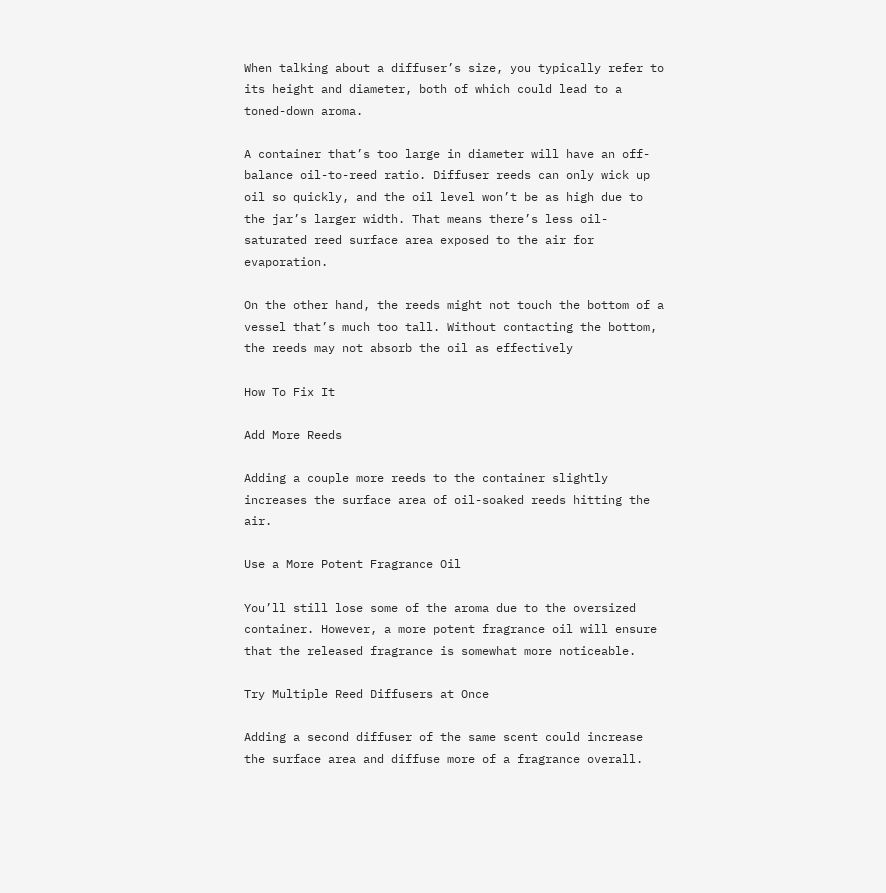When talking about a diffuser’s size, you typically refer to its height and diameter, both of which could lead to a toned-down aroma.

A container that’s too large in diameter will have an off-balance oil-to-reed ratio. Diffuser reeds can only wick up oil so quickly, and the oil level won’t be as high due to the jar’s larger width. That means there’s less oil-saturated reed surface area exposed to the air for evaporation.

On the other hand, the reeds might not touch the bottom of a vessel that’s much too tall. Without contacting the bottom, the reeds may not absorb the oil as effectively

How To Fix It

Add More Reeds

Adding a couple more reeds to the container slightly increases the surface area of oil-soaked reeds hitting the air.

Use a More Potent Fragrance Oil

You’ll still lose some of the aroma due to the oversized container. However, a more potent fragrance oil will ensure that the released fragrance is somewhat more noticeable.

Try Multiple Reed Diffusers at Once

Adding a second diffuser of the same scent could increase the surface area and diffuse more of a fragrance overall.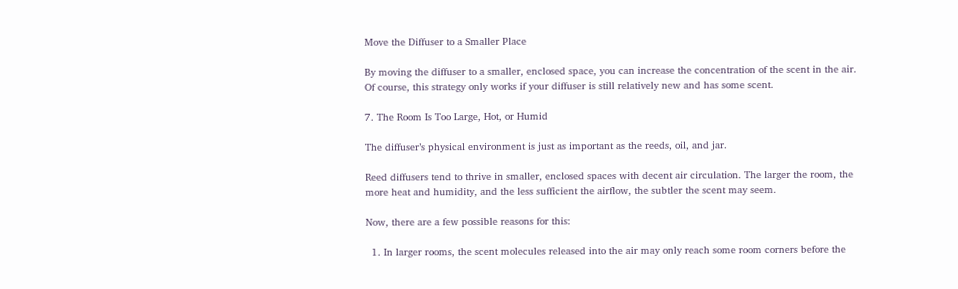Move the Diffuser to a Smaller Place

By moving the diffuser to a smaller, enclosed space, you can increase the concentration of the scent in the air. Of course, this strategy only works if your diffuser is still relatively new and has some scent.

7. The Room Is Too Large, Hot, or Humid

The diffuser’s physical environment is just as important as the reeds, oil, and jar.

Reed diffusers tend to thrive in smaller, enclosed spaces with decent air circulation. The larger the room, the more heat and humidity, and the less sufficient the airflow, the subtler the scent may seem.

Now, there are a few possible reasons for this:

  1. In larger rooms, the scent molecules released into the air may only reach some room corners before the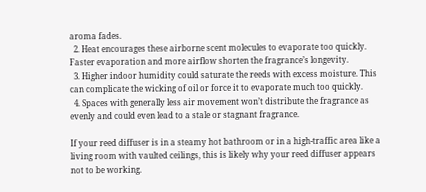aroma fades.
  2. Heat encourages these airborne scent molecules to evaporate too quickly. Faster evaporation and more airflow shorten the fragrance’s longevity.
  3. Higher indoor humidity could saturate the reeds with excess moisture. This can complicate the wicking of oil or force it to evaporate much too quickly.
  4. Spaces with generally less air movement won’t distribute the fragrance as evenly and could even lead to a stale or stagnant fragrance.

If your reed diffuser is in a steamy hot bathroom or in a high-traffic area like a living room with vaulted ceilings, this is likely why your reed diffuser appears not to be working.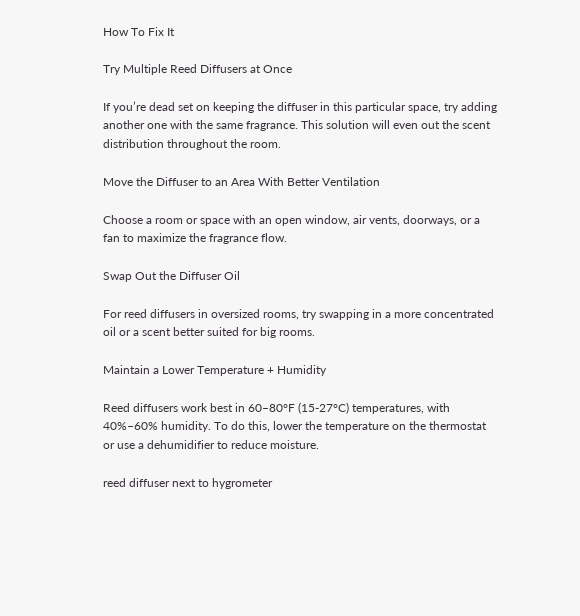How To Fix It

Try Multiple Reed Diffusers at Once

If you’re dead set on keeping the diffuser in this particular space, try adding another one with the same fragrance. This solution will even out the scent distribution throughout the room.

Move the Diffuser to an Area With Better Ventilation

Choose a room or space with an open window, air vents, doorways, or a fan to maximize the fragrance flow.

Swap Out the Diffuser Oil

For reed diffusers in oversized rooms, try swapping in a more concentrated oil or a scent better suited for big rooms.

Maintain a Lower Temperature + Humidity

Reed diffusers work best in 60–80°F (15-27°C) temperatures, with 40%–60% humidity. To do this, lower the temperature on the thermostat or use a dehumidifier to reduce moisture.

reed diffuser next to hygrometer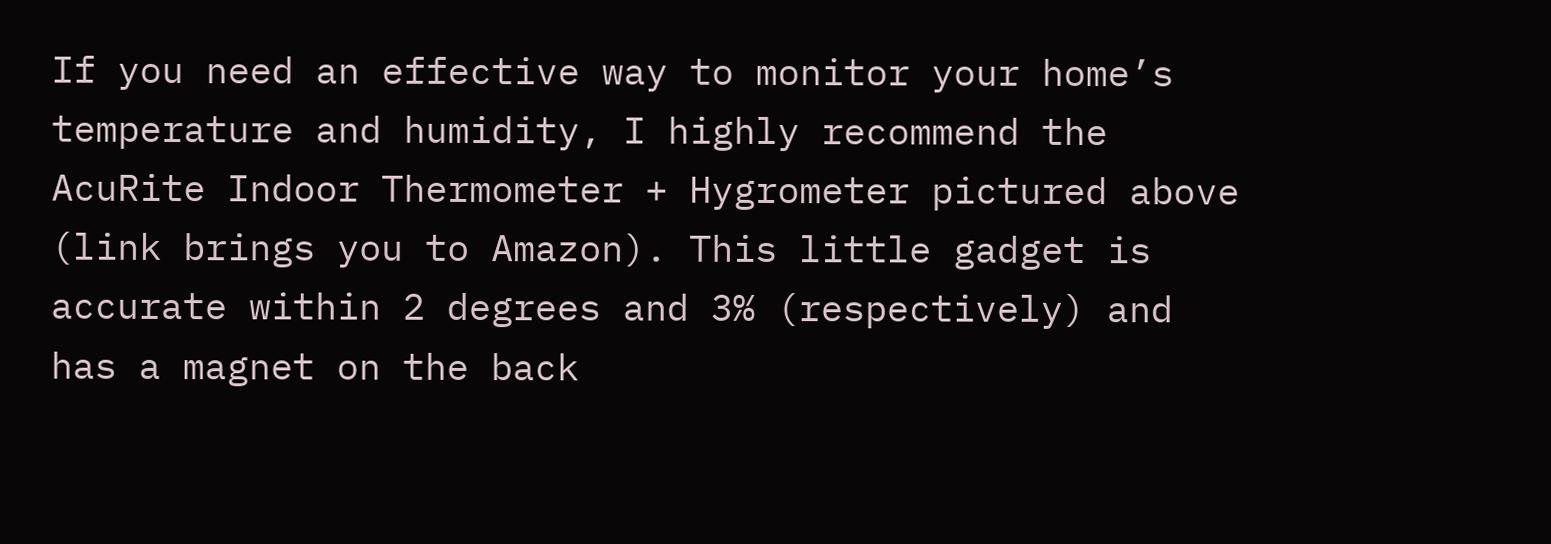If you need an effective way to monitor your home’s temperature and humidity, I highly recommend the AcuRite Indoor Thermometer + Hygrometer pictured above (link brings you to Amazon). This little gadget is accurate within 2 degrees and 3% (respectively) and has a magnet on the back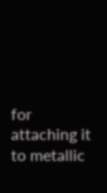for attaching it to metallic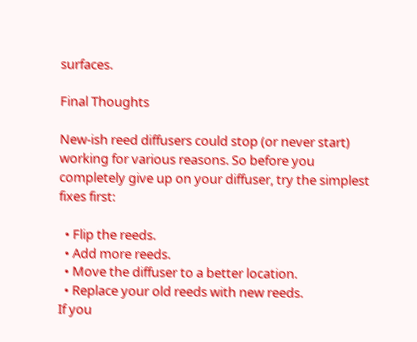surfaces.

Final Thoughts

New-ish reed diffusers could stop (or never start) working for various reasons. So before you completely give up on your diffuser, try the simplest fixes first:

  • Flip the reeds.
  • Add more reeds.
  • Move the diffuser to a better location.
  • Replace your old reeds with new reeds.
If you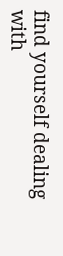find yourself dealing with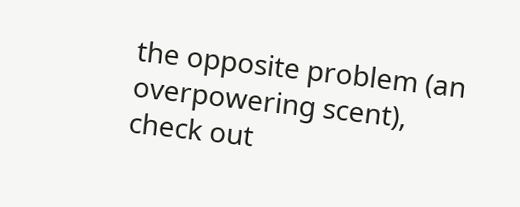the opposite problem (an overpowering scent), check out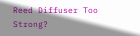Reed Diffuser Too Strong?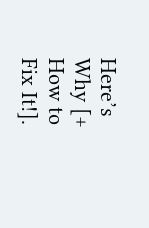Here’s Why [+ How to Fix It!].